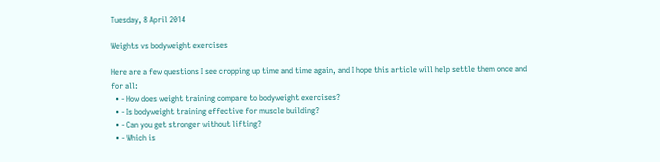Tuesday, 8 April 2014

Weights vs bodyweight exercises

Here are a few questions I see cropping up time and time again, and I hope this article will help settle them once and for all:
  • - How does weight training compare to bodyweight exercises?
  • - Is bodyweight training effective for muscle building?
  • - Can you get stronger without lifting?
  • - Which is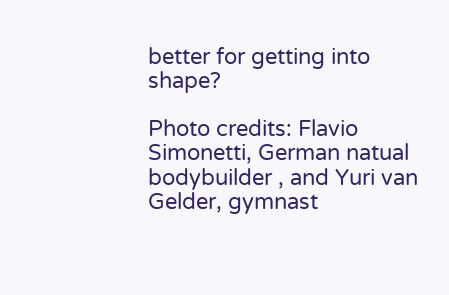better for getting into shape?

Photo credits: Flavio Simonetti, German natual bodybuilder , and Yuri van Gelder, gymnast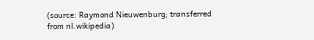(source: Raymond Nieuwenburg; transferred from nl.wikipedia)